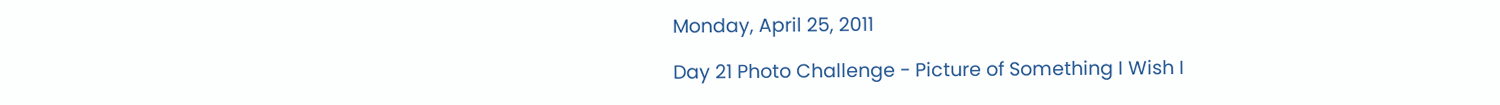Monday, April 25, 2011

Day 21 Photo Challenge - Picture of Something I Wish I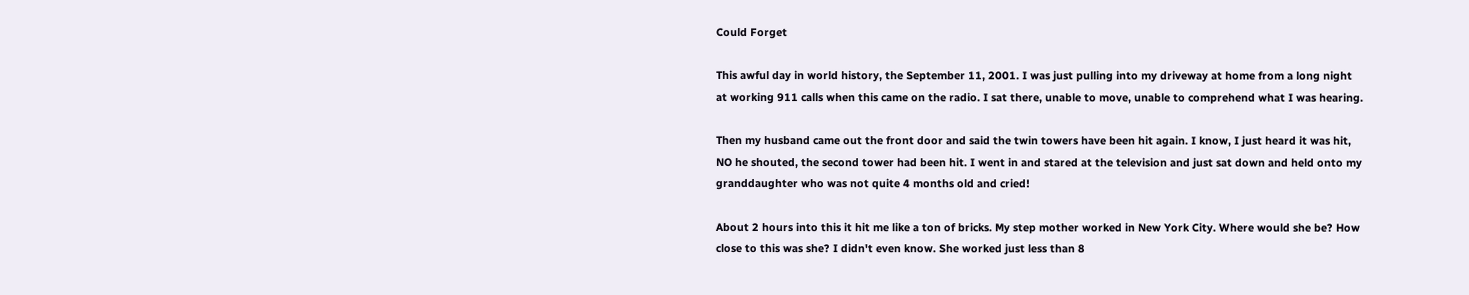Could Forget

This awful day in world history, the September 11, 2001. I was just pulling into my driveway at home from a long night at working 911 calls when this came on the radio. I sat there, unable to move, unable to comprehend what I was hearing.

Then my husband came out the front door and said the twin towers have been hit again. I know, I just heard it was hit, NO he shouted, the second tower had been hit. I went in and stared at the television and just sat down and held onto my granddaughter who was not quite 4 months old and cried!

About 2 hours into this it hit me like a ton of bricks. My step mother worked in New York City. Where would she be? How close to this was she? I didn't even know. She worked just less than 8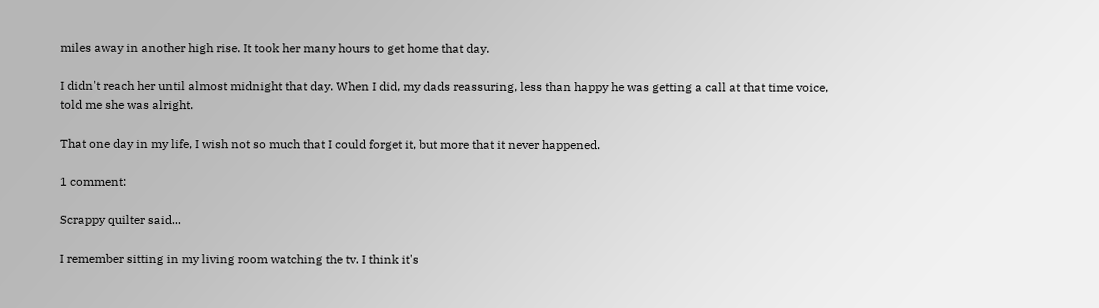miles away in another high rise. It took her many hours to get home that day.

I didn't reach her until almost midnight that day. When I did, my dads reassuring, less than happy he was getting a call at that time voice, told me she was alright.

That one day in my life, I wish not so much that I could forget it, but more that it never happened.

1 comment:

Scrappy quilter said...

I remember sitting in my living room watching the tv. I think it's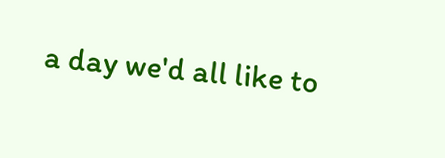a day we'd all like to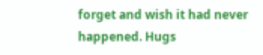forget and wish it had never happened. Hugs